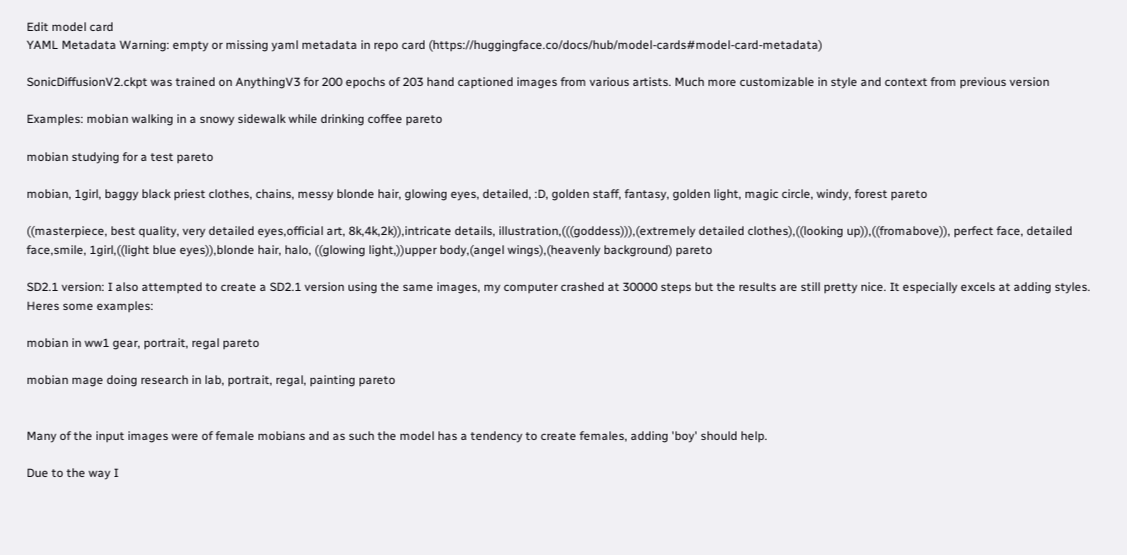Edit model card
YAML Metadata Warning: empty or missing yaml metadata in repo card (https://huggingface.co/docs/hub/model-cards#model-card-metadata)

SonicDiffusionV2.ckpt was trained on AnythingV3 for 200 epochs of 203 hand captioned images from various artists. Much more customizable in style and context from previous version

Examples: mobian walking in a snowy sidewalk while drinking coffee pareto

mobian studying for a test pareto

mobian, 1girl, baggy black priest clothes, chains, messy blonde hair, glowing eyes, detailed, :D, golden staff, fantasy, golden light, magic circle, windy, forest pareto

((masterpiece, best quality, very detailed eyes,official art, 8k,4k,2k)),intricate details, illustration,(((goddess))),(extremely detailed clothes),((looking up)),((fromabove)), perfect face, detailed face,smile, 1girl,((light blue eyes)),blonde hair, halo, ((glowing light,))upper body,(angel wings),(heavenly background) pareto

SD2.1 version: I also attempted to create a SD2.1 version using the same images, my computer crashed at 30000 steps but the results are still pretty nice. It especially excels at adding styles. Heres some examples:

mobian in ww1 gear, portrait, regal pareto

mobian mage doing research in lab, portrait, regal, painting pareto


Many of the input images were of female mobians and as such the model has a tendency to create females, adding 'boy' should help.

Due to the way I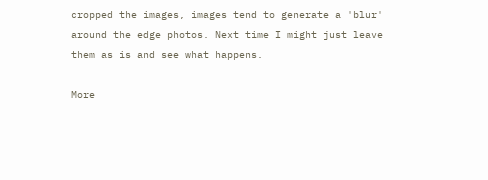cropped the images, images tend to generate a 'blur' around the edge photos. Next time I might just leave them as is and see what happens.

More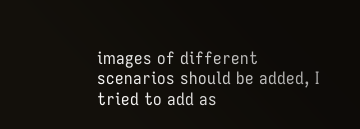images of different scenarios should be added, I tried to add as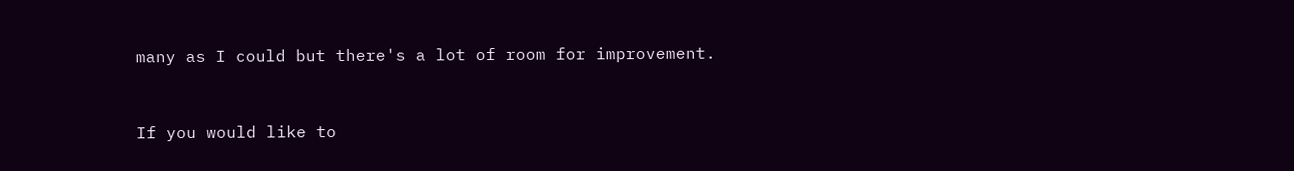many as I could but there's a lot of room for improvement.


If you would like to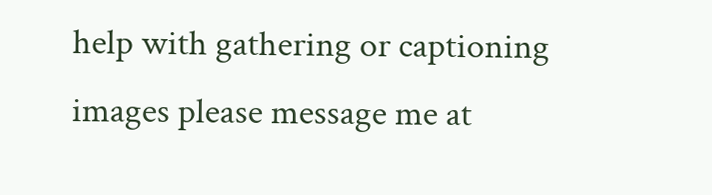help with gathering or captioning images please message me at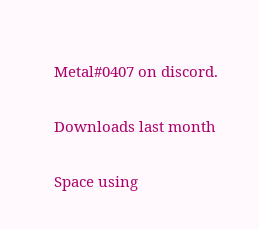Metal#0407 on discord.

Downloads last month

Space using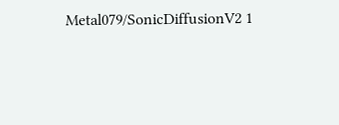Metal079/SonicDiffusionV2 1